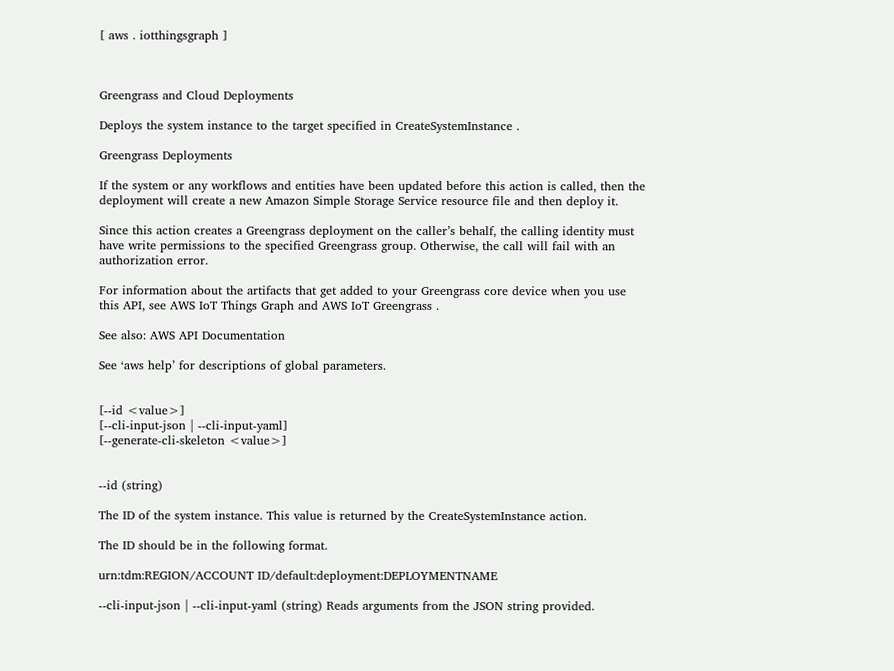[ aws . iotthingsgraph ]



Greengrass and Cloud Deployments

Deploys the system instance to the target specified in CreateSystemInstance .

Greengrass Deployments

If the system or any workflows and entities have been updated before this action is called, then the deployment will create a new Amazon Simple Storage Service resource file and then deploy it.

Since this action creates a Greengrass deployment on the caller’s behalf, the calling identity must have write permissions to the specified Greengrass group. Otherwise, the call will fail with an authorization error.

For information about the artifacts that get added to your Greengrass core device when you use this API, see AWS IoT Things Graph and AWS IoT Greengrass .

See also: AWS API Documentation

See ‘aws help’ for descriptions of global parameters.


[--id <value>]
[--cli-input-json | --cli-input-yaml]
[--generate-cli-skeleton <value>]


--id (string)

The ID of the system instance. This value is returned by the CreateSystemInstance action.

The ID should be in the following format.

urn:tdm:REGION/ACCOUNT ID/default:deployment:DEPLOYMENTNAME

--cli-input-json | --cli-input-yaml (string) Reads arguments from the JSON string provided.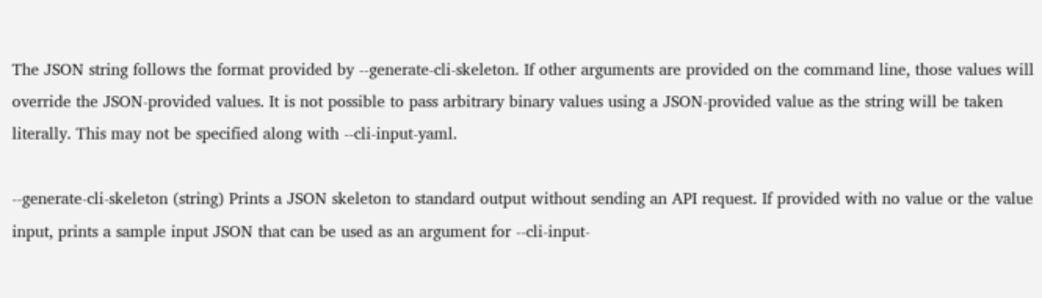The JSON string follows the format provided by --generate-cli-skeleton. If other arguments are provided on the command line, those values will override the JSON-provided values. It is not possible to pass arbitrary binary values using a JSON-provided value as the string will be taken literally. This may not be specified along with --cli-input-yaml.

--generate-cli-skeleton (string) Prints a JSON skeleton to standard output without sending an API request. If provided with no value or the value input, prints a sample input JSON that can be used as an argument for --cli-input-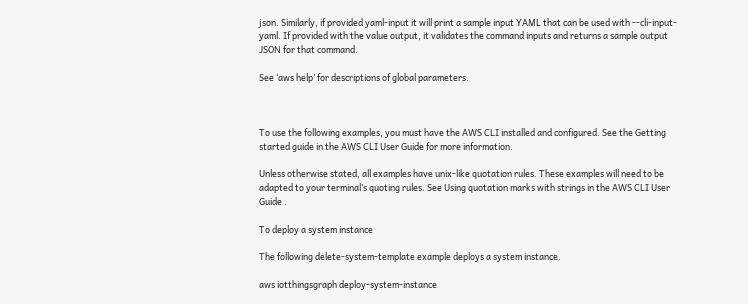json. Similarly, if provided yaml-input it will print a sample input YAML that can be used with --cli-input-yaml. If provided with the value output, it validates the command inputs and returns a sample output JSON for that command.

See ‘aws help’ for descriptions of global parameters.



To use the following examples, you must have the AWS CLI installed and configured. See the Getting started guide in the AWS CLI User Guide for more information.

Unless otherwise stated, all examples have unix-like quotation rules. These examples will need to be adapted to your terminal’s quoting rules. See Using quotation marks with strings in the AWS CLI User Guide .

To deploy a system instance

The following delete-system-template example deploys a system instance.

aws iotthingsgraph deploy-system-instance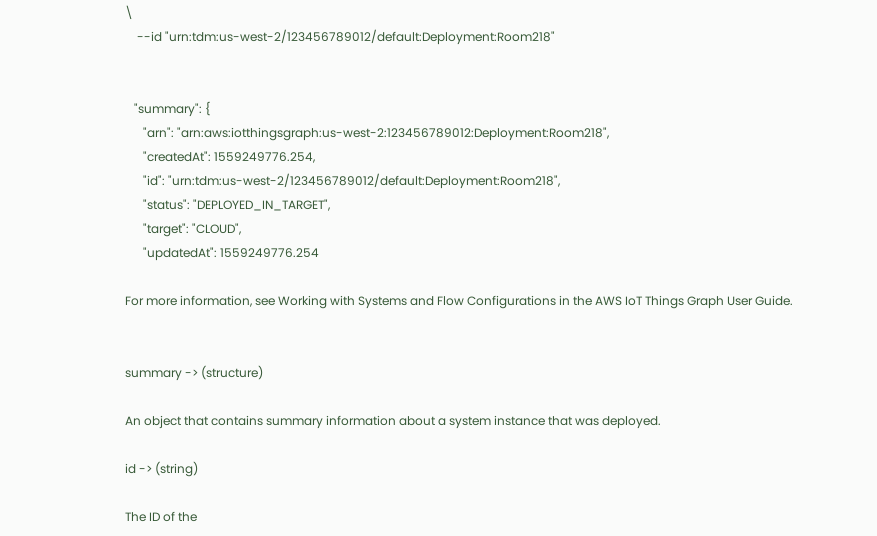\
    --id "urn:tdm:us-west-2/123456789012/default:Deployment:Room218"


   "summary": {
      "arn": "arn:aws:iotthingsgraph:us-west-2:123456789012:Deployment:Room218",
      "createdAt": 1559249776.254,
      "id": "urn:tdm:us-west-2/123456789012/default:Deployment:Room218",
      "status": "DEPLOYED_IN_TARGET",
      "target": "CLOUD",
      "updatedAt": 1559249776.254

For more information, see Working with Systems and Flow Configurations in the AWS IoT Things Graph User Guide.


summary -> (structure)

An object that contains summary information about a system instance that was deployed.

id -> (string)

The ID of the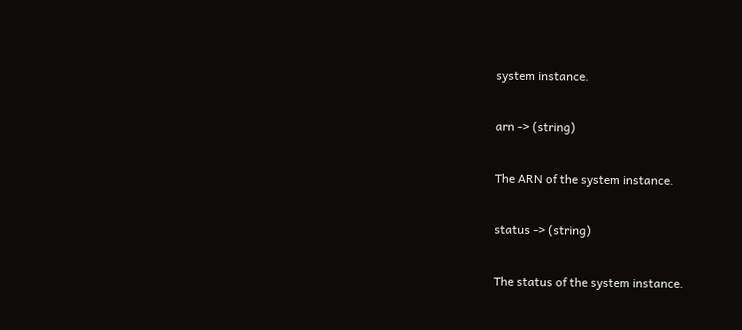system instance.

arn -> (string)

The ARN of the system instance.

status -> (string)

The status of the system instance.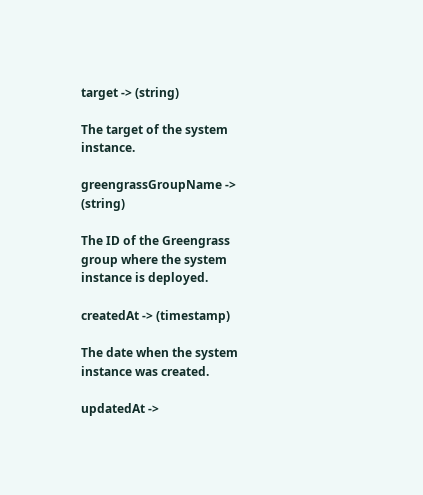target -> (string)

The target of the system instance.

greengrassGroupName -> (string)

The ID of the Greengrass group where the system instance is deployed.

createdAt -> (timestamp)

The date when the system instance was created.

updatedAt ->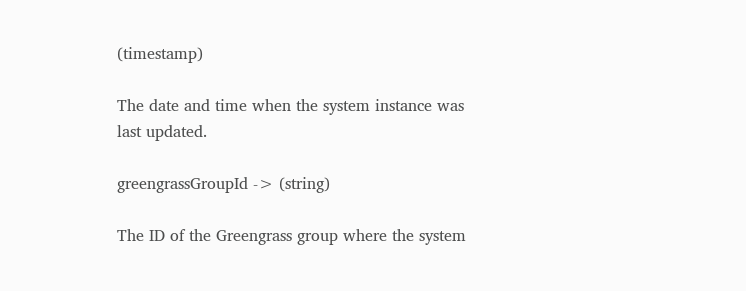(timestamp)

The date and time when the system instance was last updated.

greengrassGroupId -> (string)

The ID of the Greengrass group where the system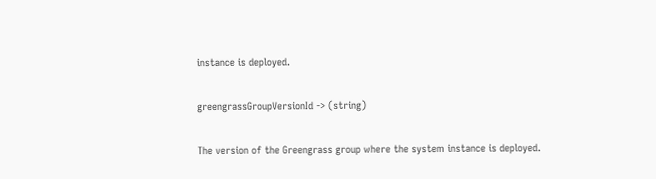instance is deployed.

greengrassGroupVersionId -> (string)

The version of the Greengrass group where the system instance is deployed.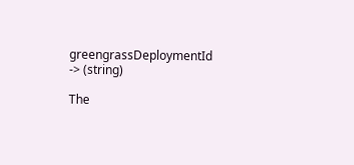greengrassDeploymentId -> (string)

The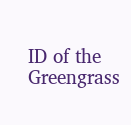ID of the Greengrass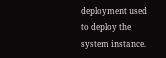deployment used to deploy the system instance.